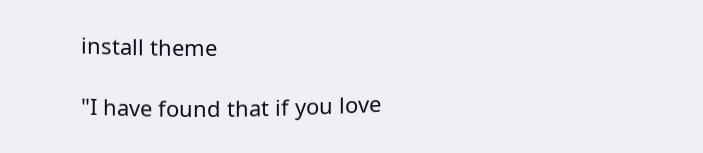install theme

"I have found that if you love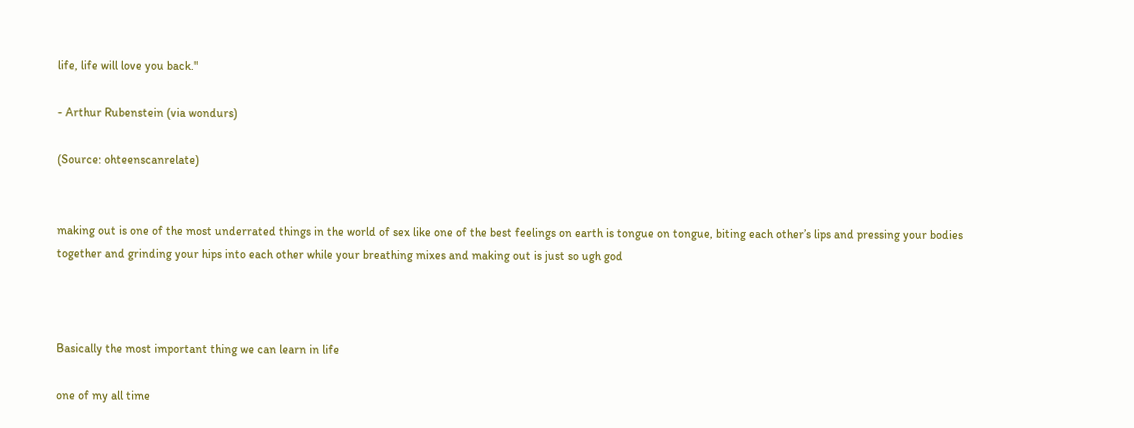life, life will love you back."

- Arthur Rubenstein (via wondurs)

(Source: ohteenscanrelate)


making out is one of the most underrated things in the world of sex like one of the best feelings on earth is tongue on tongue, biting each other’s lips and pressing your bodies together and grinding your hips into each other while your breathing mixes and making out is just so ugh god



Basically the most important thing we can learn in life

one of my all time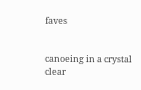faves


canoeing in a crystal clear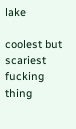lake

coolest but scariest fucking thing